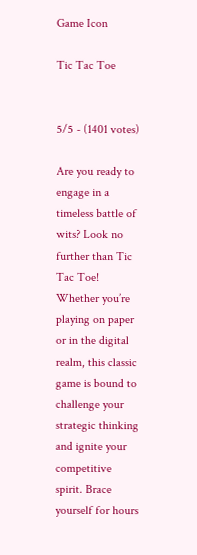Game Icon

Tic Tac Toe


5/5 - (1401 votes)

Are you ready to engage in a timeless battle of wits? Look no further than Tic Tac Toe! Whether you’re playing on paper or in the digital realm, this classic game is bound to challenge your strategic thinking and ignite your competitive spirit. Brace yourself for hours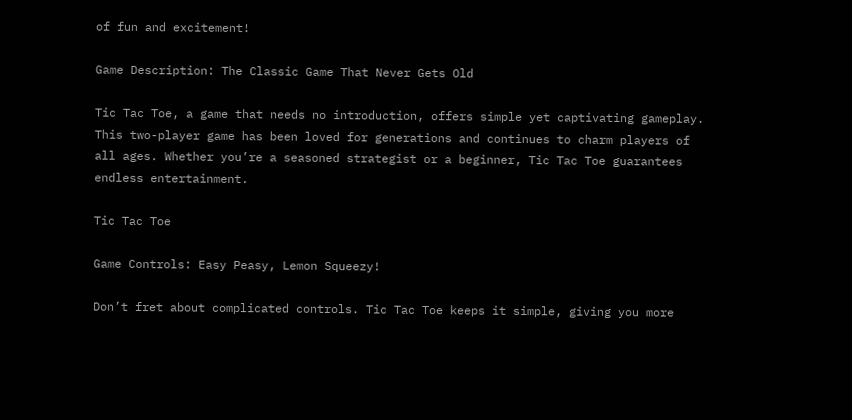of fun and excitement!

Game Description: The Classic Game That Never Gets Old

Tic Tac Toe, a game that needs no introduction, offers simple yet captivating gameplay. This two-player game has been loved for generations and continues to charm players of all ages. Whether you’re a seasoned strategist or a beginner, Tic Tac Toe guarantees endless entertainment.

Tic Tac Toe

Game Controls: Easy Peasy, Lemon Squeezy!

Don’t fret about complicated controls. Tic Tac Toe keeps it simple, giving you more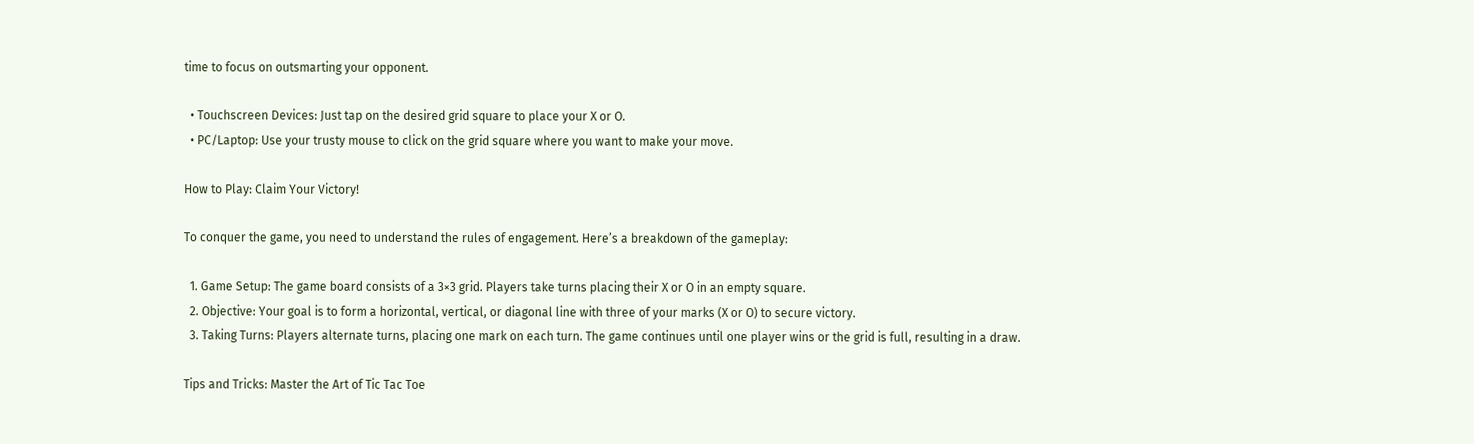time to focus on outsmarting your opponent.

  • Touchscreen Devices: Just tap on the desired grid square to place your X or O.
  • PC/Laptop: Use your trusty mouse to click on the grid square where you want to make your move.

How to Play: Claim Your Victory!

To conquer the game, you need to understand the rules of engagement. Here’s a breakdown of the gameplay:

  1. Game Setup: The game board consists of a 3×3 grid. Players take turns placing their X or O in an empty square.
  2. Objective: Your goal is to form a horizontal, vertical, or diagonal line with three of your marks (X or O) to secure victory.
  3. Taking Turns: Players alternate turns, placing one mark on each turn. The game continues until one player wins or the grid is full, resulting in a draw.

Tips and Tricks: Master the Art of Tic Tac Toe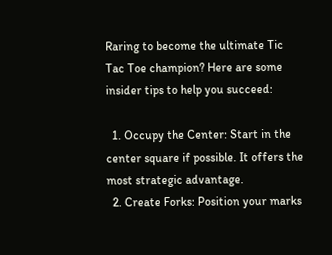Raring to become the ultimate Tic Tac Toe champion? Here are some insider tips to help you succeed:

  1. Occupy the Center: Start in the center square if possible. It offers the most strategic advantage.
  2. Create Forks: Position your marks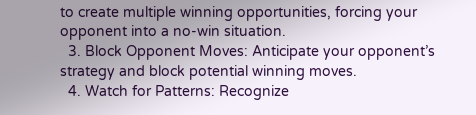to create multiple winning opportunities, forcing your opponent into a no-win situation.
  3. Block Opponent Moves: Anticipate your opponent’s strategy and block potential winning moves.
  4. Watch for Patterns: Recognize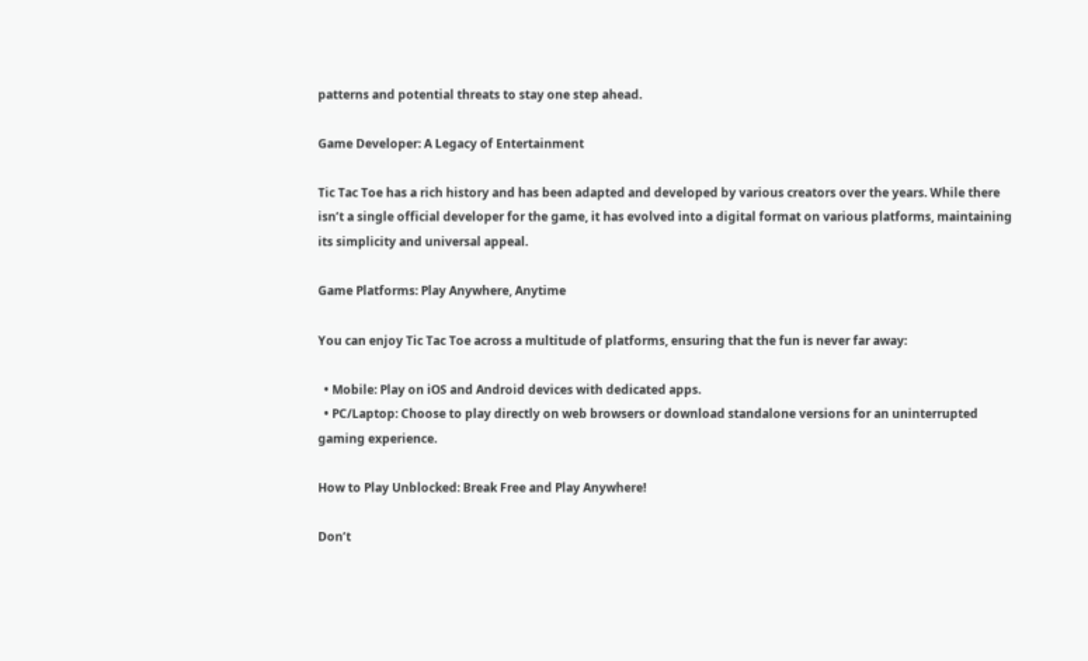patterns and potential threats to stay one step ahead.

Game Developer: A Legacy of Entertainment

Tic Tac Toe has a rich history and has been adapted and developed by various creators over the years. While there isn’t a single official developer for the game, it has evolved into a digital format on various platforms, maintaining its simplicity and universal appeal.

Game Platforms: Play Anywhere, Anytime

You can enjoy Tic Tac Toe across a multitude of platforms, ensuring that the fun is never far away:

  • Mobile: Play on iOS and Android devices with dedicated apps.
  • PC/Laptop: Choose to play directly on web browsers or download standalone versions for an uninterrupted gaming experience.

How to Play Unblocked: Break Free and Play Anywhere!

Don’t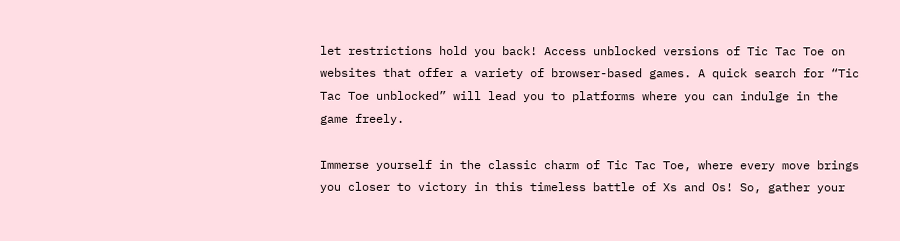let restrictions hold you back! Access unblocked versions of Tic Tac Toe on websites that offer a variety of browser-based games. A quick search for “Tic Tac Toe unblocked” will lead you to platforms where you can indulge in the game freely.

Immerse yourself in the classic charm of Tic Tac Toe, where every move brings you closer to victory in this timeless battle of Xs and Os! So, gather your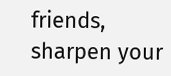friends, sharpen your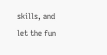skills, and let the fun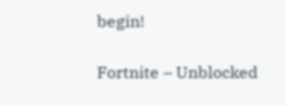begin!

Fortnite – Unblocked